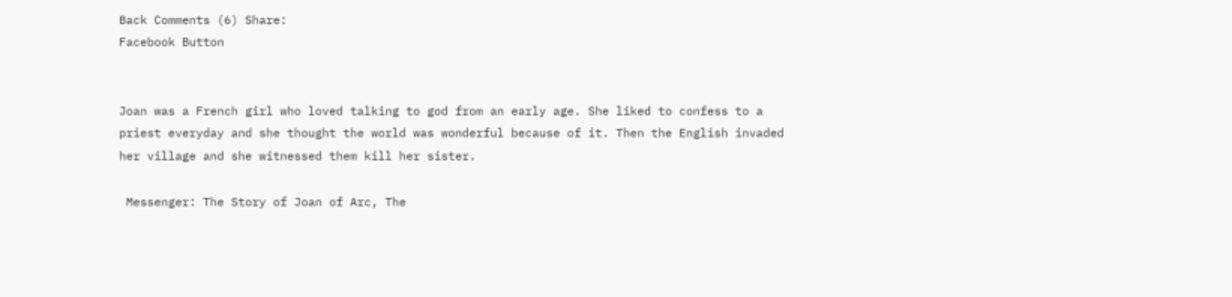Back Comments (6) Share:
Facebook Button


Joan was a French girl who loved talking to god from an early age. She liked to confess to a priest everyday and she thought the world was wonderful because of it. Then the English invaded her village and she witnessed them kill her sister.

 Messenger: The Story of Joan of Arc, The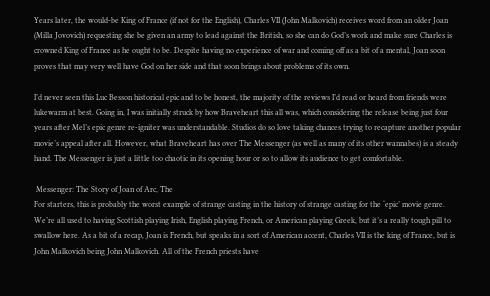Years later, the would-be King of France (if not for the English), Charles VII (John Malkovich) receives word from an older Joan (Milla Jovovich) requesting she be given an army to lead against the British, so she can do God’s work and make sure Charles is crowned King of France as he ought to be. Despite having no experience of war and coming off as a bit of a mental, Joan soon proves that may very well have God on her side and that soon brings about problems of its own.

I’d never seen this Luc Besson historical epic and to be honest, the majority of the reviews I’d read or heard from friends were lukewarm at best. Going in, I was initially struck by how Braveheart this all was, which considering the release being just four years after Mel’s epic genre re-igniter was understandable. Studios do so love taking chances trying to recapture another popular movie’s appeal after all. However, what Braveheart has over The Messenger (as well as many of its other wannabes) is a steady hand. The Messenger is just a little too chaotic in its opening hour or so to allow its audience to get comfortable.

 Messenger: The Story of Joan of Arc, The
For starters, this is probably the worst example of strange casting in the history of strange casting for the ‘epic’ movie genre. We’re all used to having Scottish playing Irish, English playing French, or American playing Greek, but it’s a really tough pill to swallow here. As a bit of a recap, Joan is French, but speaks in a sort of American accent, Charles VII is the king of France, but is John Malkovich being John Malkovich. All of the French priests have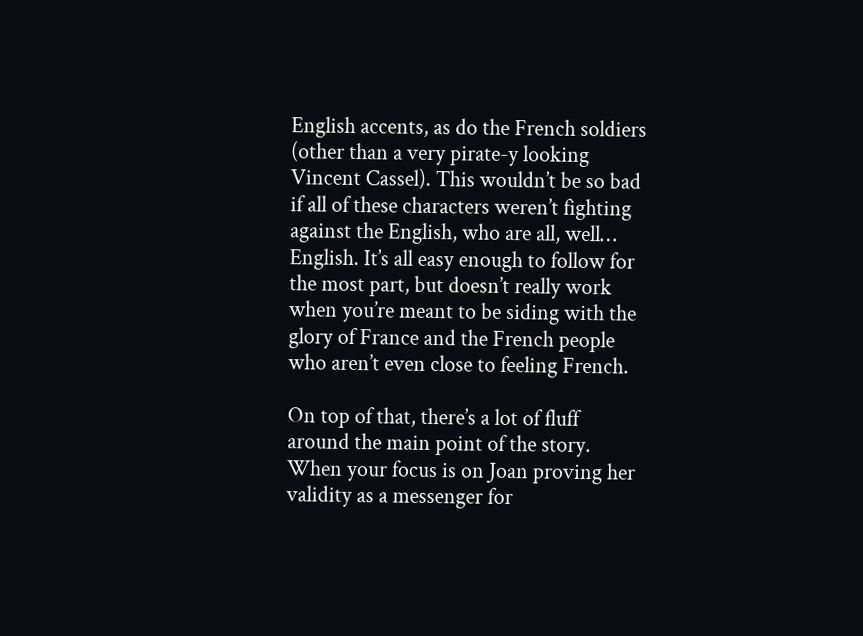English accents, as do the French soldiers (other than a very pirate-y looking Vincent Cassel). This wouldn’t be so bad if all of these characters weren’t fighting against the English, who are all, well… English. It’s all easy enough to follow for the most part, but doesn’t really work when you’re meant to be siding with the glory of France and the French people who aren’t even close to feeling French.

On top of that, there’s a lot of fluff around the main point of the story. When your focus is on Joan proving her validity as a messenger for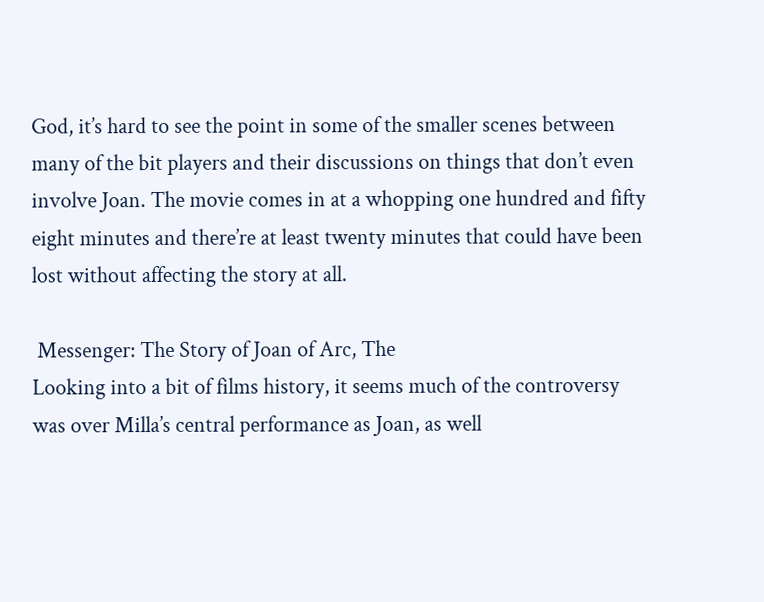God, it’s hard to see the point in some of the smaller scenes between many of the bit players and their discussions on things that don’t even involve Joan. The movie comes in at a whopping one hundred and fifty eight minutes and there’re at least twenty minutes that could have been lost without affecting the story at all.

 Messenger: The Story of Joan of Arc, The
Looking into a bit of films history, it seems much of the controversy was over Milla’s central performance as Joan, as well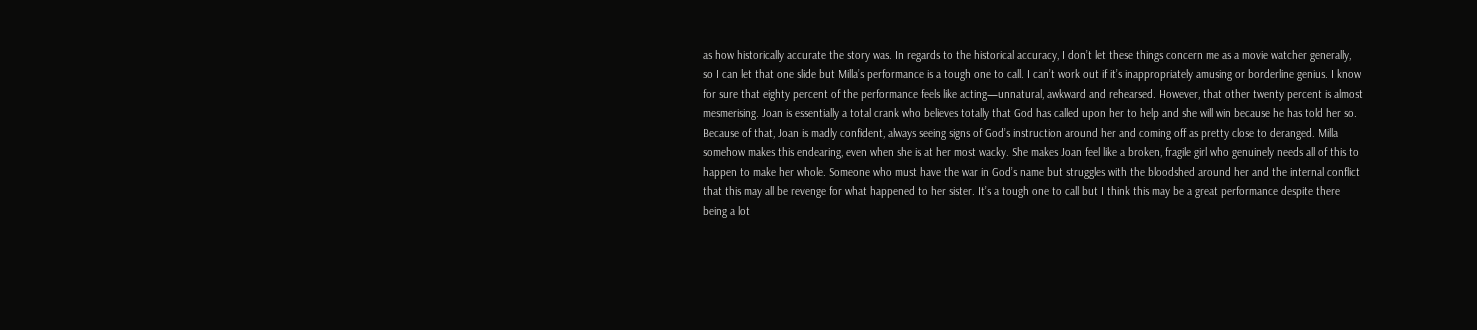as how historically accurate the story was. In regards to the historical accuracy, I don’t let these things concern me as a movie watcher generally, so I can let that one slide but Milla’s performance is a tough one to call. I can’t work out if it’s inappropriately amusing or borderline genius. I know for sure that eighty percent of the performance feels like acting—unnatural, awkward and rehearsed. However, that other twenty percent is almost mesmerising. Joan is essentially a total crank who believes totally that God has called upon her to help and she will win because he has told her so. Because of that, Joan is madly confident, always seeing signs of God’s instruction around her and coming off as pretty close to deranged. Milla somehow makes this endearing, even when she is at her most wacky. She makes Joan feel like a broken, fragile girl who genuinely needs all of this to happen to make her whole. Someone who must have the war in God’s name but struggles with the bloodshed around her and the internal conflict that this may all be revenge for what happened to her sister. It’s a tough one to call but I think this may be a great performance despite there being a lot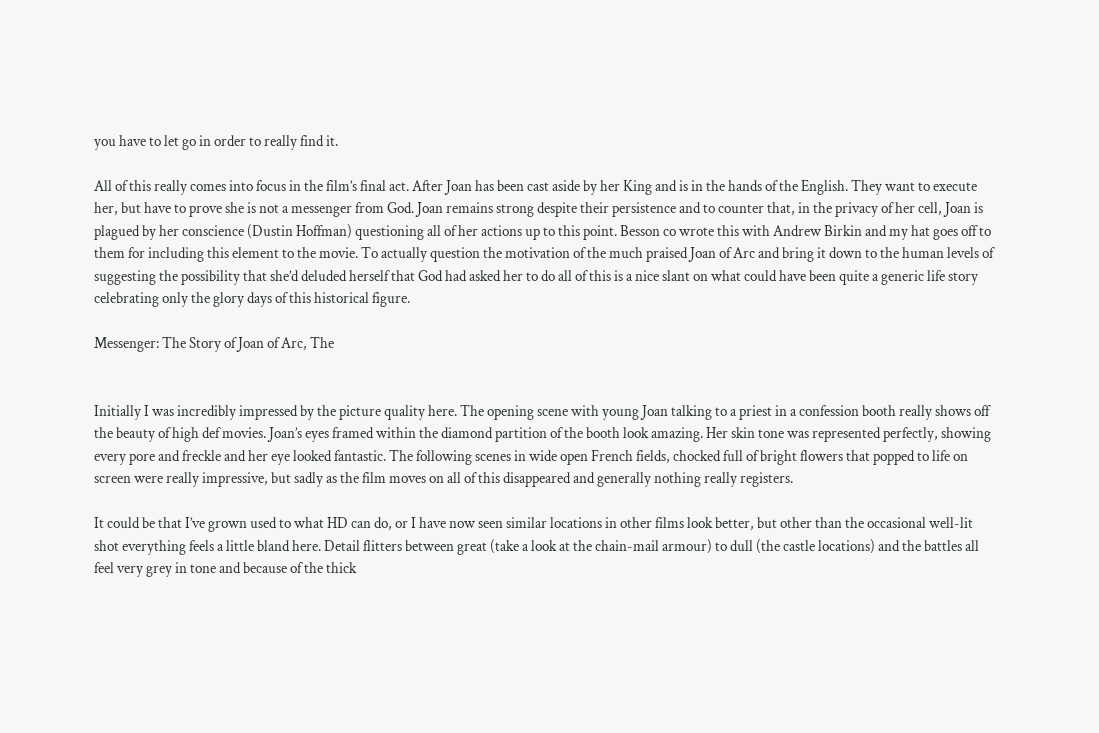you have to let go in order to really find it.

All of this really comes into focus in the film’s final act. After Joan has been cast aside by her King and is in the hands of the English. They want to execute her, but have to prove she is not a messenger from God. Joan remains strong despite their persistence and to counter that, in the privacy of her cell, Joan is plagued by her conscience (Dustin Hoffman) questioning all of her actions up to this point. Besson co wrote this with Andrew Birkin and my hat goes off to them for including this element to the movie. To actually question the motivation of the much praised Joan of Arc and bring it down to the human levels of suggesting the possibility that she’d deluded herself that God had asked her to do all of this is a nice slant on what could have been quite a generic life story celebrating only the glory days of this historical figure.

Messenger: The Story of Joan of Arc, The


Initially I was incredibly impressed by the picture quality here. The opening scene with young Joan talking to a priest in a confession booth really shows off the beauty of high def movies. Joan’s eyes framed within the diamond partition of the booth look amazing. Her skin tone was represented perfectly, showing every pore and freckle and her eye looked fantastic. The following scenes in wide open French fields, chocked full of bright flowers that popped to life on screen were really impressive, but sadly as the film moves on all of this disappeared and generally nothing really registers.

It could be that I’ve grown used to what HD can do, or I have now seen similar locations in other films look better, but other than the occasional well-lit shot everything feels a little bland here. Detail flitters between great (take a look at the chain-mail armour) to dull (the castle locations) and the battles all feel very grey in tone and because of the thick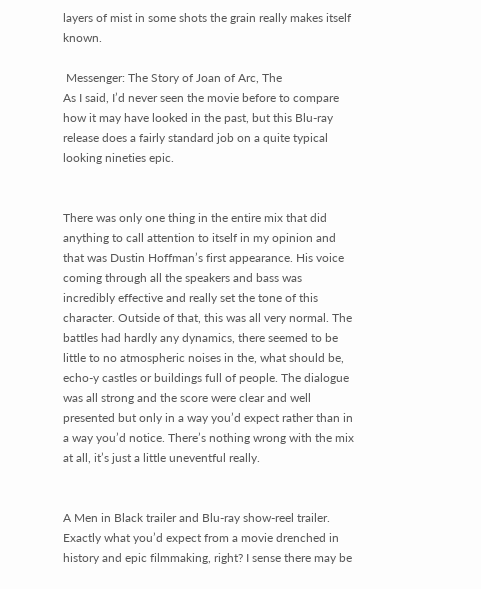layers of mist in some shots the grain really makes itself known.

 Messenger: The Story of Joan of Arc, The
As I said, I’d never seen the movie before to compare how it may have looked in the past, but this Blu-ray release does a fairly standard job on a quite typical looking nineties epic.


There was only one thing in the entire mix that did anything to call attention to itself in my opinion and that was Dustin Hoffman’s first appearance. His voice coming through all the speakers and bass was incredibly effective and really set the tone of this character. Outside of that, this was all very normal. The battles had hardly any dynamics, there seemed to be little to no atmospheric noises in the, what should be, echo-y castles or buildings full of people. The dialogue was all strong and the score were clear and well presented but only in a way you’d expect rather than in a way you’d notice. There’s nothing wrong with the mix at all, it’s just a little uneventful really.


A Men in Black trailer and Blu-ray show-reel trailer. Exactly what you’d expect from a movie drenched in history and epic filmmaking, right? I sense there may be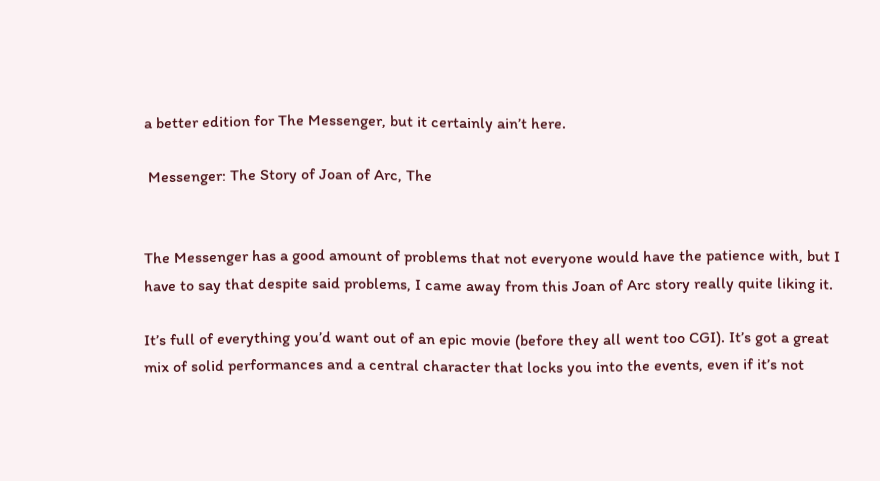a better edition for The Messenger, but it certainly ain’t here.

 Messenger: The Story of Joan of Arc, The


The Messenger has a good amount of problems that not everyone would have the patience with, but I have to say that despite said problems, I came away from this Joan of Arc story really quite liking it.

It’s full of everything you’d want out of an epic movie (before they all went too CGI). It’s got a great mix of solid performances and a central character that locks you into the events, even if it’s not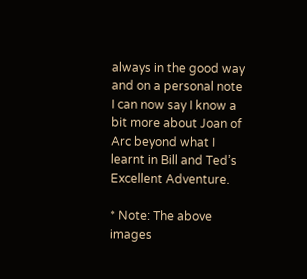always in the good way and on a personal note I can now say I know a bit more about Joan of Arc beyond what I learnt in Bill and Ted’s Excellent Adventure.

* Note: The above images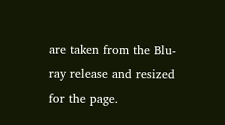are taken from the Blu-ray release and resized for the page.